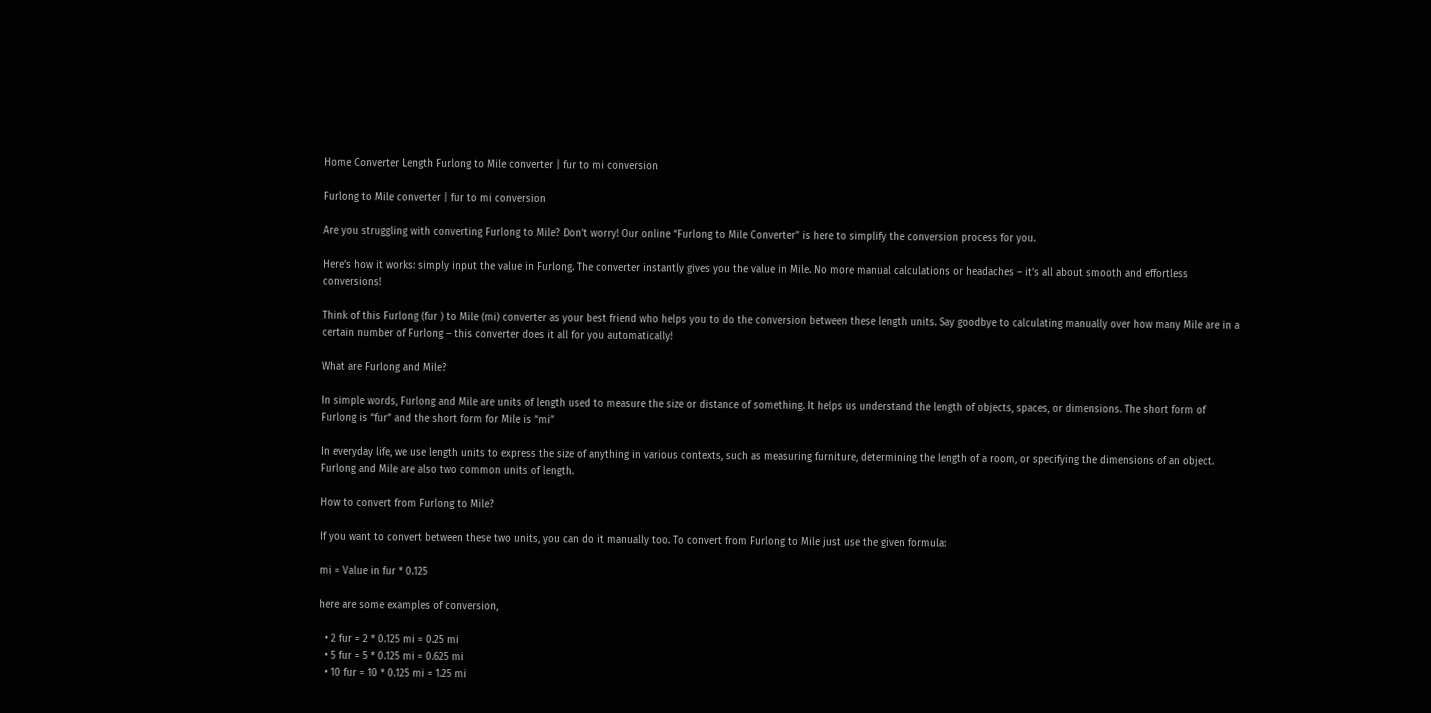Home Converter Length Furlong to Mile converter | fur to mi conversion

Furlong to Mile converter | fur to mi conversion

Are you struggling with converting Furlong to Mile? Don’t worry! Our online “Furlong to Mile Converter” is here to simplify the conversion process for you.

Here’s how it works: simply input the value in Furlong. The converter instantly gives you the value in Mile. No more manual calculations or headaches – it’s all about smooth and effortless conversions!

Think of this Furlong (fur ) to Mile (mi) converter as your best friend who helps you to do the conversion between these length units. Say goodbye to calculating manually over how many Mile are in a certain number of Furlong – this converter does it all for you automatically!

What are Furlong and Mile?

In simple words, Furlong and Mile are units of length used to measure the size or distance of something. It helps us understand the length of objects, spaces, or dimensions. The short form of Furlong is “fur” and the short form for Mile is “mi”

In everyday life, we use length units to express the size of anything in various contexts, such as measuring furniture, determining the length of a room, or specifying the dimensions of an object. Furlong and Mile are also two common units of length.

How to convert from Furlong to Mile?

If you want to convert between these two units, you can do it manually too. To convert from Furlong to Mile just use the given formula:

mi = Value in fur * 0.125

here are some examples of conversion,

  • 2 fur = 2 * 0.125 mi = 0.25 mi
  • 5 fur = 5 * 0.125 mi = 0.625 mi
  • 10 fur = 10 * 0.125 mi = 1.25 mi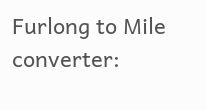Furlong to Mile converter: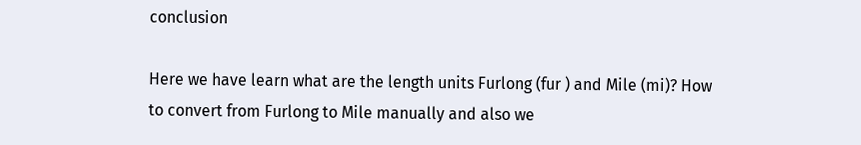conclusion

Here we have learn what are the length units Furlong (fur ) and Mile (mi)? How to convert from Furlong to Mile manually and also we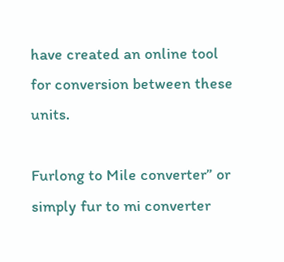have created an online tool for conversion between these units.

Furlong to Mile converter” or simply fur to mi converter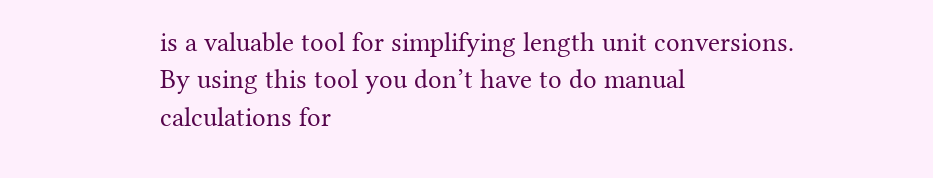is a valuable tool for simplifying length unit conversions. By using this tool you don’t have to do manual calculations for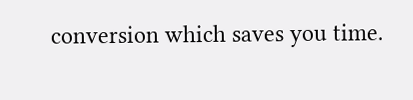conversion which saves you time.